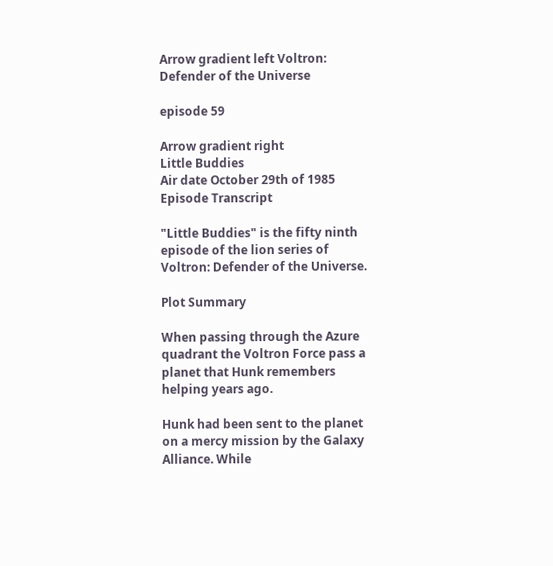Arrow gradient left Voltron: Defender of the Universe

episode 59

Arrow gradient right
Little Buddies
Air date October 29th of 1985
Episode Transcript

"Little Buddies" is the fifty ninth episode of the lion series of Voltron: Defender of the Universe.

Plot Summary

When passing through the Azure quadrant the Voltron Force pass a planet that Hunk remembers helping years ago.

Hunk had been sent to the planet on a mercy mission by the Galaxy Alliance. While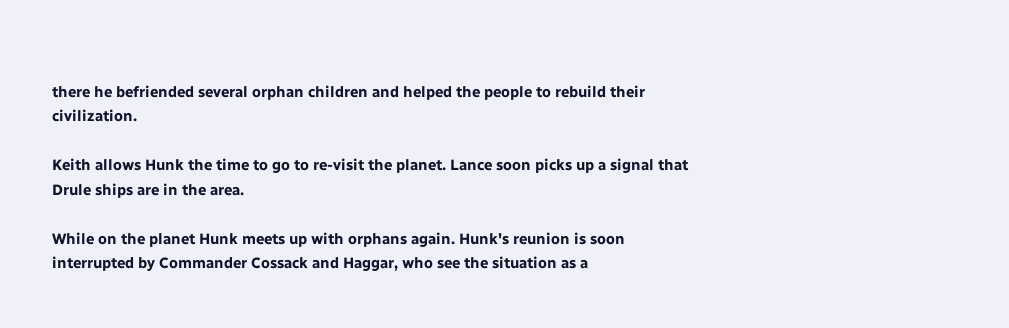there he befriended several orphan children and helped the people to rebuild their civilization.

Keith allows Hunk the time to go to re-visit the planet. Lance soon picks up a signal that Drule ships are in the area.

While on the planet Hunk meets up with orphans again. Hunk's reunion is soon interrupted by Commander Cossack and Haggar, who see the situation as a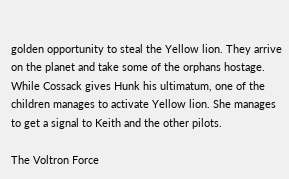golden opportunity to steal the Yellow lion. They arrive on the planet and take some of the orphans hostage. While Cossack gives Hunk his ultimatum, one of the children manages to activate Yellow lion. She manages to get a signal to Keith and the other pilots.

The Voltron Force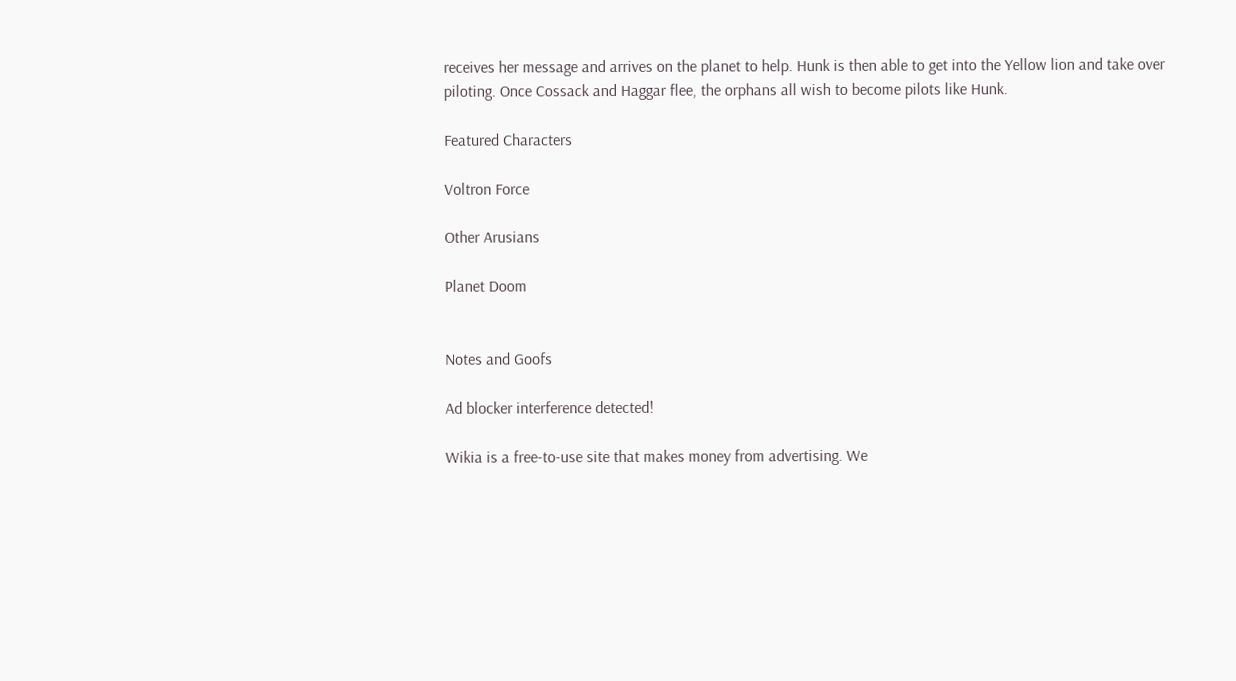receives her message and arrives on the planet to help. Hunk is then able to get into the Yellow lion and take over piloting. Once Cossack and Haggar flee, the orphans all wish to become pilots like Hunk.

Featured Characters

Voltron Force

Other Arusians

Planet Doom


Notes and Goofs

Ad blocker interference detected!

Wikia is a free-to-use site that makes money from advertising. We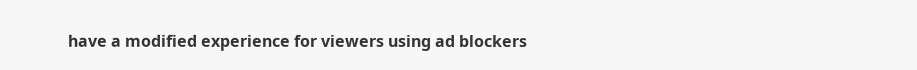have a modified experience for viewers using ad blockers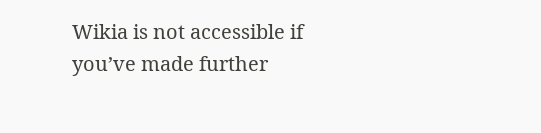Wikia is not accessible if you’ve made further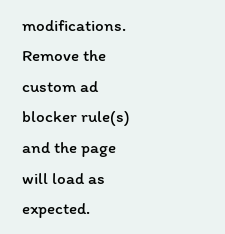modifications. Remove the custom ad blocker rule(s) and the page will load as expected.